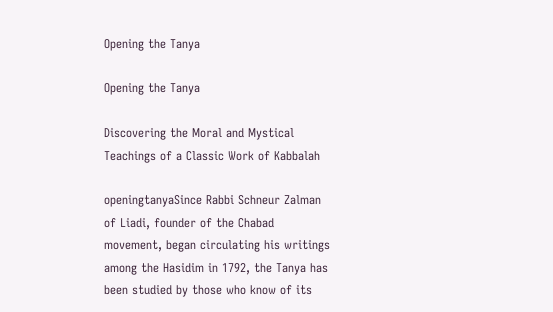Opening the Tanya

Opening the Tanya

Discovering the Moral and Mystical Teachings of a Classic Work of Kabbalah

openingtanyaSince Rabbi Schneur Zalman of Liadi, founder of the Chabad movement, began circulating his writings among the Hasidim in 1792, the Tanya has been studied by those who know of its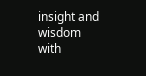insight and wisdom with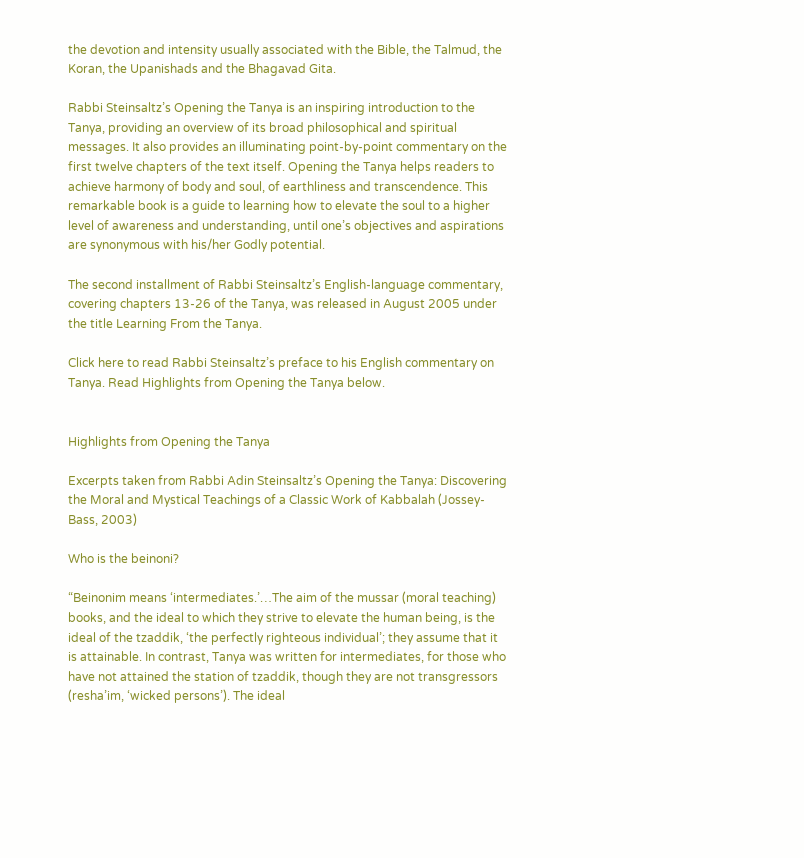the devotion and intensity usually associated with the Bible, the Talmud, the Koran, the Upanishads and the Bhagavad Gita.

Rabbi Steinsaltz’s Opening the Tanya is an inspiring introduction to the Tanya, providing an overview of its broad philosophical and spiritual messages. It also provides an illuminating point-by-point commentary on the first twelve chapters of the text itself. Opening the Tanya helps readers to achieve harmony of body and soul, of earthliness and transcendence. This remarkable book is a guide to learning how to elevate the soul to a higher level of awareness and understanding, until one’s objectives and aspirations are synonymous with his/her Godly potential.

The second installment of Rabbi Steinsaltz’s English-language commentary, covering chapters 13-26 of the Tanya, was released in August 2005 under the title Learning From the Tanya.

Click here to read Rabbi Steinsaltz’s preface to his English commentary on Tanya. Read Highlights from Opening the Tanya below.


Highlights from Opening the Tanya

Excerpts taken from Rabbi Adin Steinsaltz’s Opening the Tanya: Discovering the Moral and Mystical Teachings of a Classic Work of Kabbalah (Jossey-Bass, 2003)

Who is the beinoni?

“Beinonim means ‘intermediates.’…The aim of the mussar (moral teaching) books, and the ideal to which they strive to elevate the human being, is the ideal of the tzaddik, ‘the perfectly righteous individual’; they assume that it is attainable. In contrast, Tanya was written for intermediates, for those who have not attained the station of tzaddik, though they are not transgressors (resha’im, ‘wicked persons’). The ideal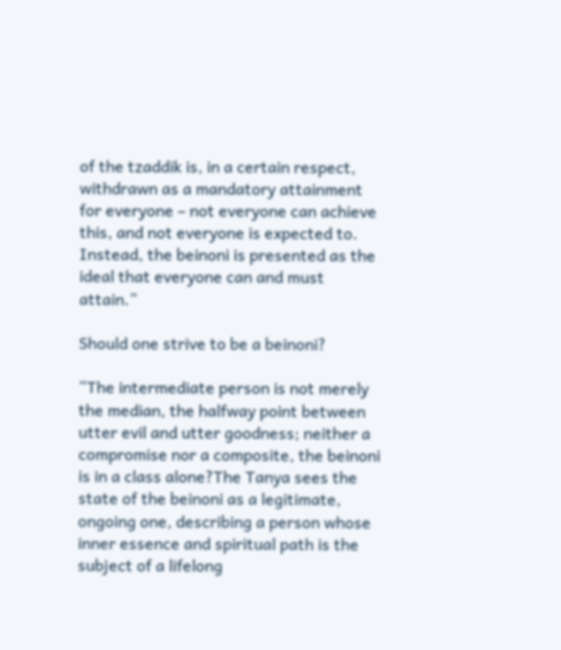of the tzaddik is, in a certain respect, withdrawn as a mandatory attainment for everyone – not everyone can achieve this, and not everyone is expected to. Instead, the beinoni is presented as the ideal that everyone can and must attain.”

Should one strive to be a beinoni?

“The intermediate person is not merely the median, the halfway point between utter evil and utter goodness; neither a compromise nor a composite, the beinoni is in a class alone?The Tanya sees the state of the beinoni as a legitimate, ongoing one, describing a person whose inner essence and spiritual path is the subject of a lifelong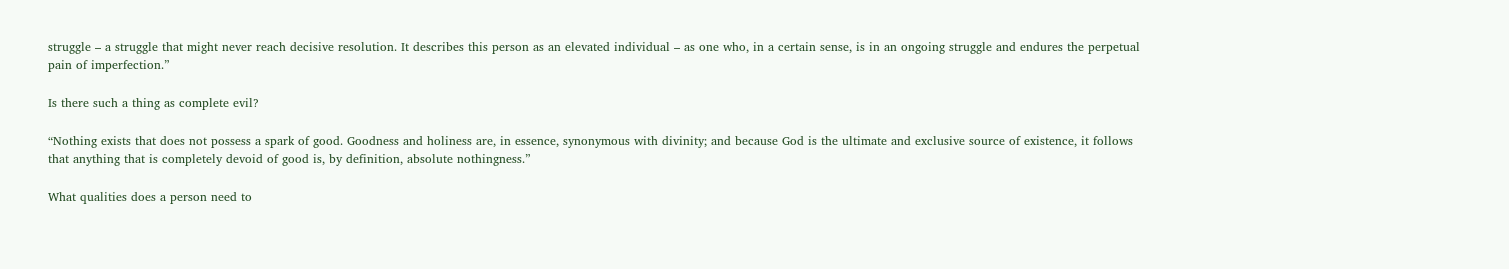struggle – a struggle that might never reach decisive resolution. It describes this person as an elevated individual – as one who, in a certain sense, is in an ongoing struggle and endures the perpetual pain of imperfection.”

Is there such a thing as complete evil?

“Nothing exists that does not possess a spark of good. Goodness and holiness are, in essence, synonymous with divinity; and because God is the ultimate and exclusive source of existence, it follows that anything that is completely devoid of good is, by definition, absolute nothingness.”

What qualities does a person need to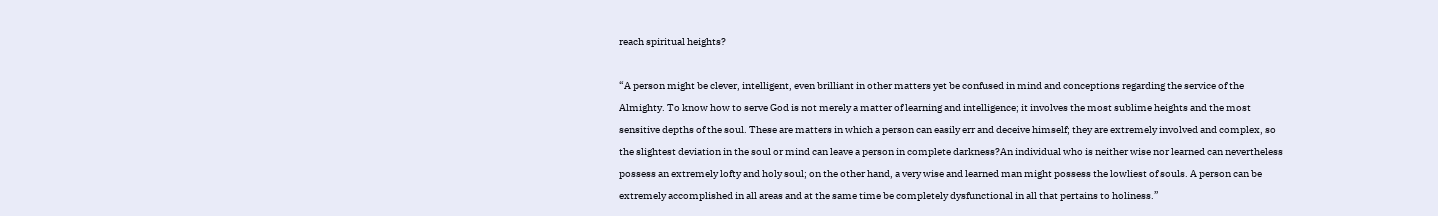reach spiritual heights?

“A person might be clever, intelligent, even brilliant in other matters yet be confused in mind and conceptions regarding the service of the Almighty. To know how to serve God is not merely a matter of learning and intelligence; it involves the most sublime heights and the most sensitive depths of the soul. These are matters in which a person can easily err and deceive himself; they are extremely involved and complex, so the slightest deviation in the soul or mind can leave a person in complete darkness?An individual who is neither wise nor learned can nevertheless possess an extremely lofty and holy soul; on the other hand, a very wise and learned man might possess the lowliest of souls. A person can be extremely accomplished in all areas and at the same time be completely dysfunctional in all that pertains to holiness.”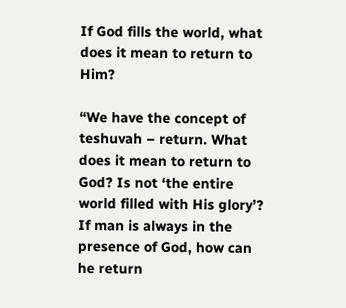If God fills the world, what does it mean to return to Him?

“We have the concept of teshuvah – return. What does it mean to return to God? Is not ‘the entire world filled with His glory’? If man is always in the presence of God, how can he return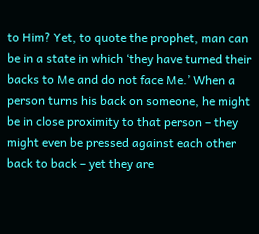to Him? Yet, to quote the prophet, man can be in a state in which ‘they have turned their backs to Me and do not face Me.’ When a person turns his back on someone, he might be in close proximity to that person – they might even be pressed against each other back to back – yet they are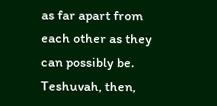as far apart from each other as they can possibly be. Teshuvah, then,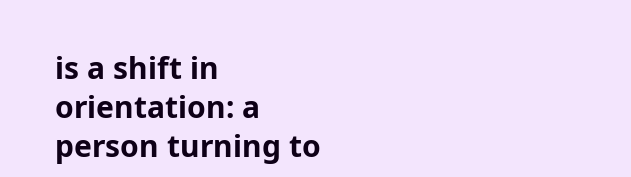is a shift in orientation: a person turning to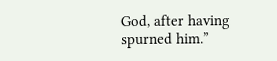God, after having spurned him.”